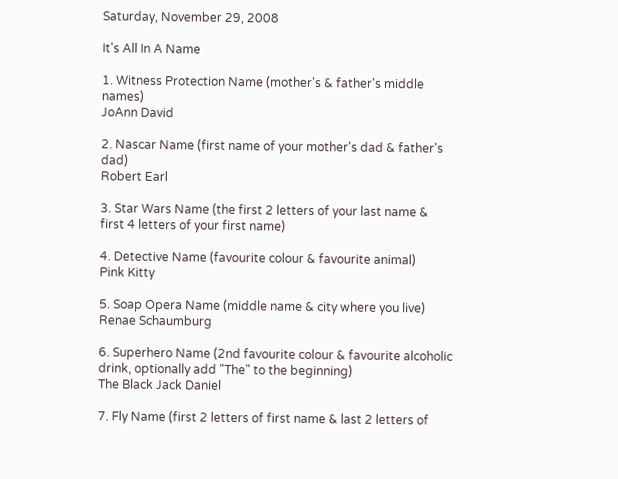Saturday, November 29, 2008

It's All In A Name

1. Witness Protection Name (mother's & father's middle names)
JoAnn David

2. Nascar Name (first name of your mother's dad & father's dad)
Robert Earl

3. Star Wars Name (the first 2 letters of your last name & first 4 letters of your first name)

4. Detective Name (favourite colour & favourite animal)
Pink Kitty

5. Soap Opera Name (middle name & city where you live)
Renae Schaumburg

6. Superhero Name (2nd favourite colour & favourite alcoholic drink, optionally add "The" to the beginning)
The Black Jack Daniel

7. Fly Name (first 2 letters of first name & last 2 letters of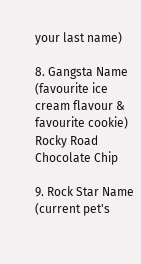your last name)

8. Gangsta Name (favourite ice cream flavour & favourite cookie)
Rocky Road Chocolate Chip

9. Rock Star Name (current pet's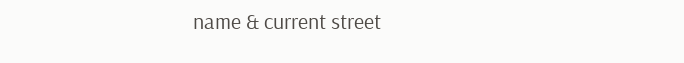name & current street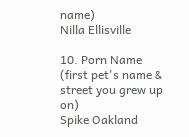name)
Nilla Ellisville

10. Porn Name (first pet's name & street you grew up on)
Spike Oakland